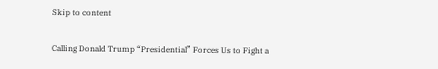Skip to content

Calling Donald Trump “Presidential” Forces Us to Fight a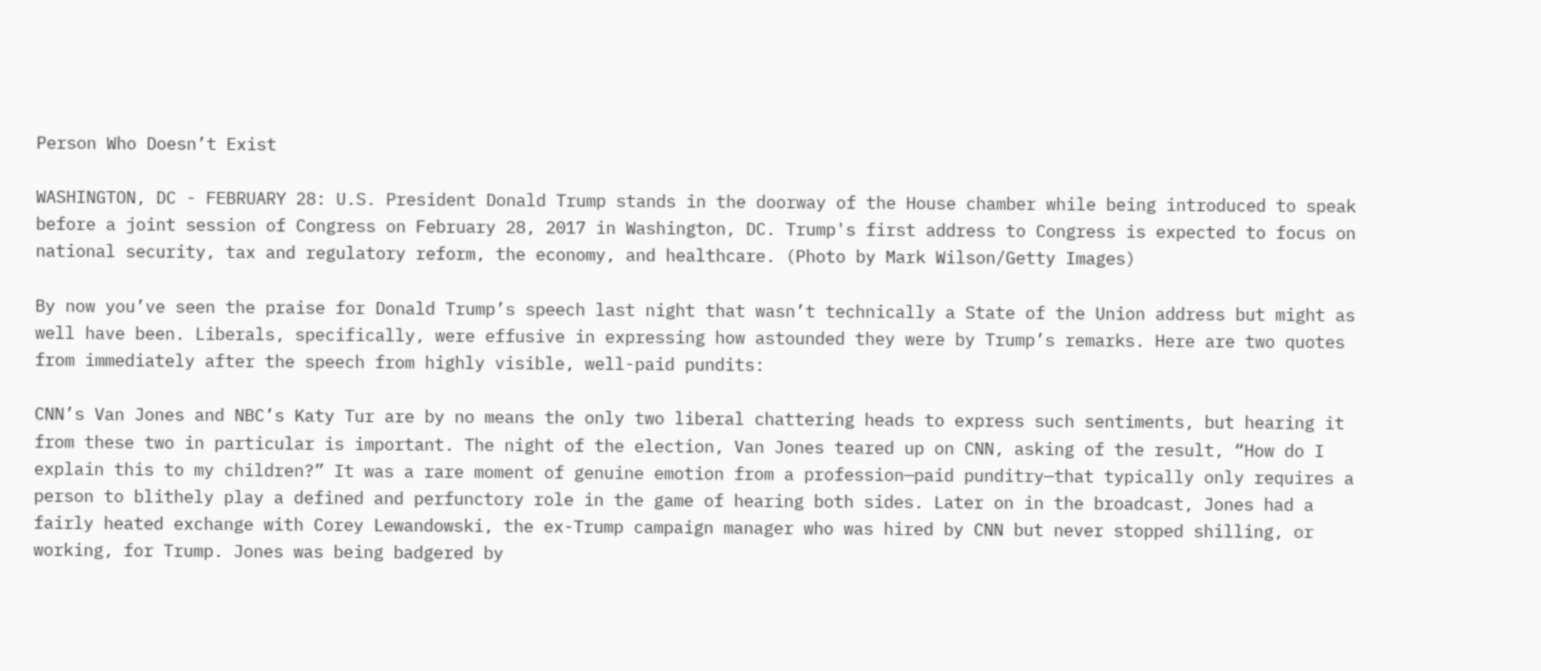Person Who Doesn’t Exist

WASHINGTON, DC - FEBRUARY 28: U.S. President Donald Trump stands in the doorway of the House chamber while being introduced to speak before a joint session of Congress on February 28, 2017 in Washington, DC. Trump's first address to Congress is expected to focus on national security, tax and regulatory reform, the economy, and healthcare. (Photo by Mark Wilson/Getty Images)

By now you’ve seen the praise for Donald Trump’s speech last night that wasn’t technically a State of the Union address but might as well have been. Liberals, specifically, were effusive in expressing how astounded they were by Trump’s remarks. Here are two quotes from immediately after the speech from highly visible, well-paid pundits:

CNN’s Van Jones and NBC’s Katy Tur are by no means the only two liberal chattering heads to express such sentiments, but hearing it from these two in particular is important. The night of the election, Van Jones teared up on CNN, asking of the result, “How do I explain this to my children?” It was a rare moment of genuine emotion from a profession—paid punditry—that typically only requires a person to blithely play a defined and perfunctory role in the game of hearing both sides. Later on in the broadcast, Jones had a fairly heated exchange with Corey Lewandowski, the ex-Trump campaign manager who was hired by CNN but never stopped shilling, or working, for Trump. Jones was being badgered by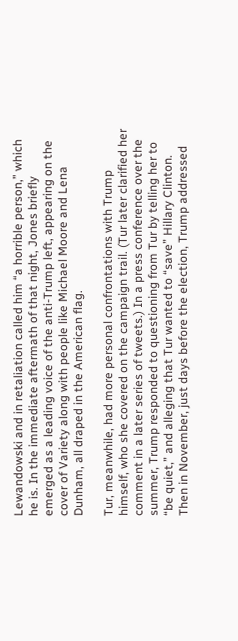Lewandowski and in retaliation called him “a horrible person,” which he is. In the immediate aftermath of that night, Jones briefly emerged as a leading voice of the anti-Trump left, appearing on the cover of Variety along with people like Michael Moore and Lena Dunham, all draped in the American flag.

Tur, meanwhile, had more personal confrontations with Trump himself, who she covered on the campaign trail. (Tur later clarified her comment in a later series of tweets.) In a press conference over the summer, Trump responded to questioning from Tur by telling her to “be quiet,” and alleging that Tur wanted to “save” Hillary Clinton. Then in November, just days before the election, Trump addressed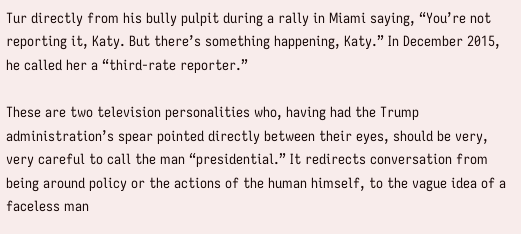Tur directly from his bully pulpit during a rally in Miami saying, “You’re not reporting it, Katy. But there’s something happening, Katy.” In December 2015, he called her a “third-rate reporter.”

These are two television personalities who, having had the Trump administration’s spear pointed directly between their eyes, should be very, very careful to call the man “presidential.” It redirects conversation from being around policy or the actions of the human himself, to the vague idea of a faceless man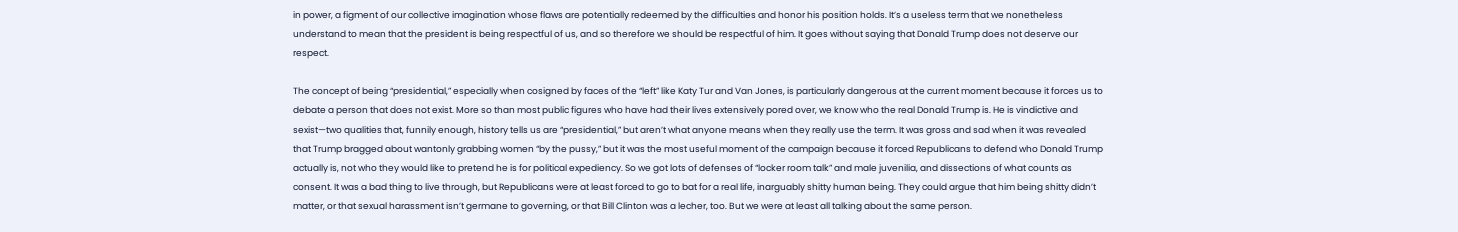in power, a figment of our collective imagination whose flaws are potentially redeemed by the difficulties and honor his position holds. It’s a useless term that we nonetheless understand to mean that the president is being respectful of us, and so therefore we should be respectful of him. It goes without saying that Donald Trump does not deserve our respect.

The concept of being “presidential,” especially when cosigned by faces of the “left” like Katy Tur and Van Jones, is particularly dangerous at the current moment because it forces us to debate a person that does not exist. More so than most public figures who have had their lives extensively pored over, we know who the real Donald Trump is. He is vindictive and sexist—two qualities that, funnily enough, history tells us are “presidential,” but aren’t what anyone means when they really use the term. It was gross and sad when it was revealed that Trump bragged about wantonly grabbing women “by the pussy,” but it was the most useful moment of the campaign because it forced Republicans to defend who Donald Trump actually is, not who they would like to pretend he is for political expediency. So we got lots of defenses of “locker room talk” and male juvenilia, and dissections of what counts as consent. It was a bad thing to live through, but Republicans were at least forced to go to bat for a real life, inarguably shitty human being. They could argue that him being shitty didn’t matter, or that sexual harassment isn’t germane to governing, or that Bill Clinton was a lecher, too. But we were at least all talking about the same person.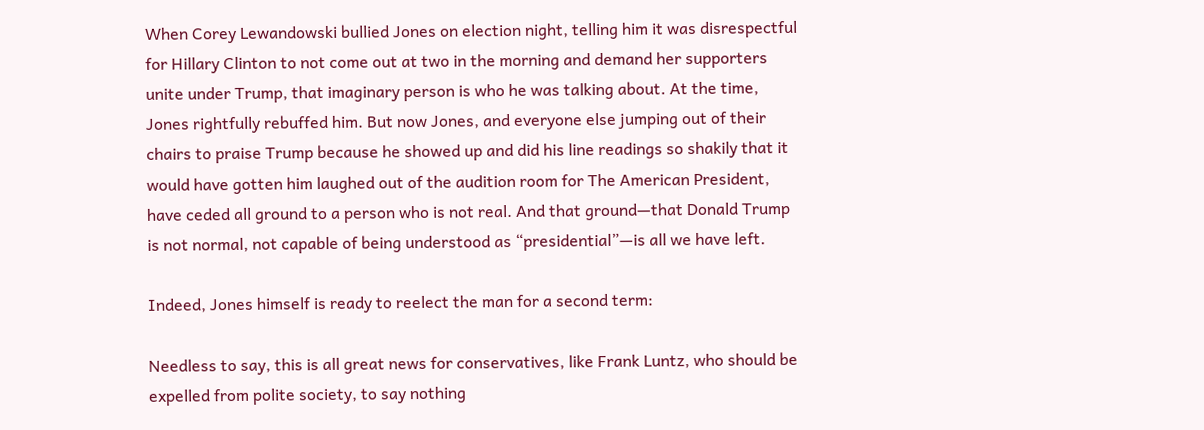When Corey Lewandowski bullied Jones on election night, telling him it was disrespectful for Hillary Clinton to not come out at two in the morning and demand her supporters unite under Trump, that imaginary person is who he was talking about. At the time, Jones rightfully rebuffed him. But now Jones, and everyone else jumping out of their chairs to praise Trump because he showed up and did his line readings so shakily that it would have gotten him laughed out of the audition room for The American President, have ceded all ground to a person who is not real. And that ground—that Donald Trump is not normal, not capable of being understood as “presidential”—is all we have left.

Indeed, Jones himself is ready to reelect the man for a second term:

Needless to say, this is all great news for conservatives, like Frank Luntz, who should be expelled from polite society, to say nothing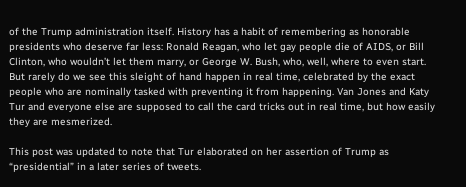of the Trump administration itself. History has a habit of remembering as honorable presidents who deserve far less: Ronald Reagan, who let gay people die of AIDS, or Bill Clinton, who wouldn’t let them marry, or George W. Bush, who, well, where to even start. But rarely do we see this sleight of hand happen in real time, celebrated by the exact people who are nominally tasked with preventing it from happening. Van Jones and Katy Tur and everyone else are supposed to call the card tricks out in real time, but how easily they are mesmerized.

This post was updated to note that Tur elaborated on her assertion of Trump as “presidential” in a later series of tweets.